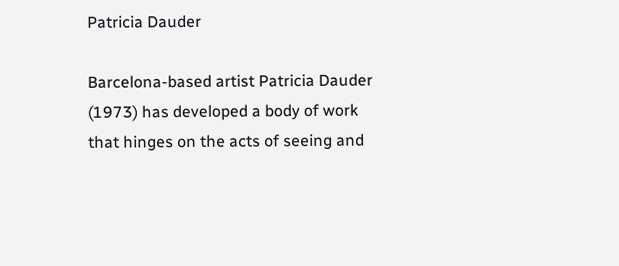Patricia Dauder

Barcelona-based artist Patricia Dauder (1973) has developed a body of work that hinges on the acts of seeing and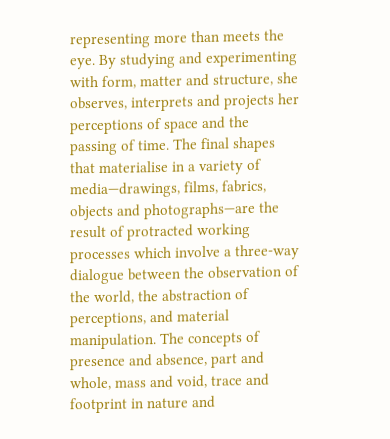representing more than meets the eye. By studying and experimenting with form, matter and structure, she observes, interprets and projects her perceptions of space and the passing of time. The final shapes that materialise in a variety of media—drawings, films, fabrics, objects and photographs—are the result of protracted working processes which involve a three-way dialogue between the observation of the world, the abstraction of perceptions, and material manipulation. The concepts of presence and absence, part and whole, mass and void, trace and footprint in nature and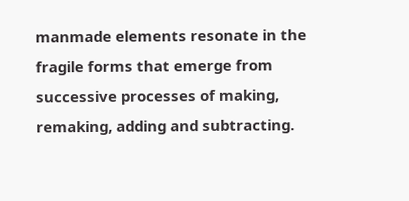manmade elements resonate in the fragile forms that emerge from successive processes of making, remaking, adding and subtracting.